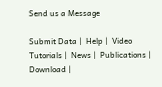Send us a Message

Submit Data |  Help |  Video Tutorials |  News |  Publications |  Download |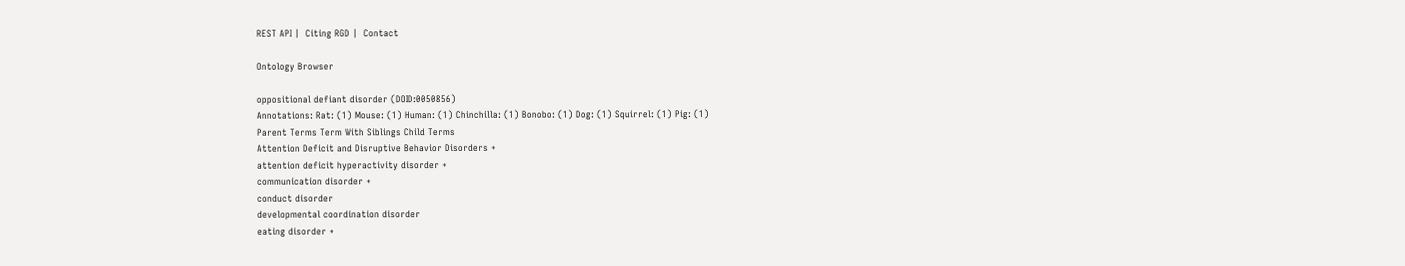REST API |  Citing RGD |  Contact

Ontology Browser

oppositional defiant disorder (DOID:0050856)
Annotations: Rat: (1) Mouse: (1) Human: (1) Chinchilla: (1) Bonobo: (1) Dog: (1) Squirrel: (1) Pig: (1)
Parent Terms Term With Siblings Child Terms
Attention Deficit and Disruptive Behavior Disorders +
attention deficit hyperactivity disorder +
communication disorder +
conduct disorder
developmental coordination disorder
eating disorder +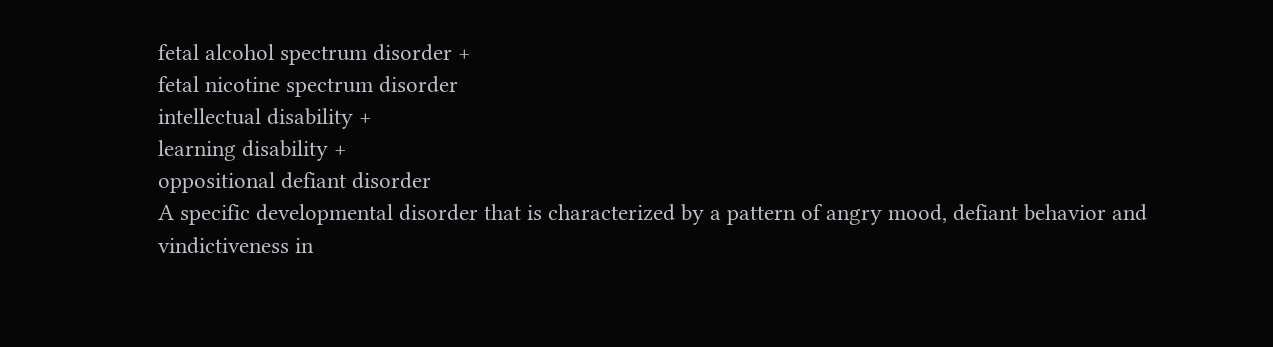fetal alcohol spectrum disorder +
fetal nicotine spectrum disorder
intellectual disability +
learning disability +
oppositional defiant disorder
A specific developmental disorder that is characterized by a pattern of angry mood, defiant behavior and vindictiveness in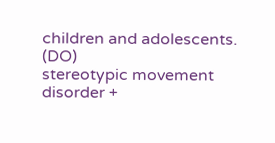children and adolescents. (DO)
stereotypic movement disorder +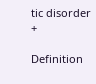tic disorder +

Definition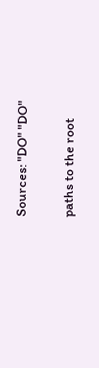Sources: "DO" "DO"

paths to the root